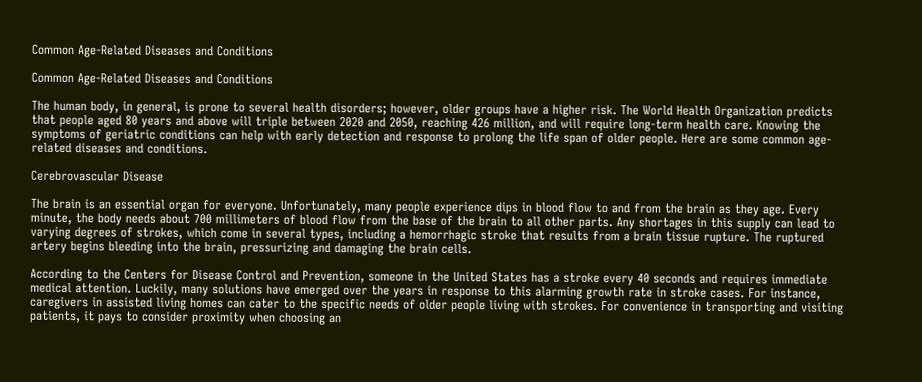Common Age-Related Diseases and Conditions

Common Age-Related Diseases and Conditions

The human body, in general, is prone to several health disorders; however, older groups have a higher risk. The World Health Organization predicts that people aged 80 years and above will triple between 2020 and 2050, reaching 426 million, and will require long-term health care. Knowing the symptoms of geriatric conditions can help with early detection and response to prolong the life span of older people. Here are some common age-related diseases and conditions.

Cerebrovascular Disease

The brain is an essential organ for everyone. Unfortunately, many people experience dips in blood flow to and from the brain as they age. Every minute, the body needs about 700 millimeters of blood flow from the base of the brain to all other parts. Any shortages in this supply can lead to varying degrees of strokes, which come in several types, including a hemorrhagic stroke that results from a brain tissue rupture. The ruptured artery begins bleeding into the brain, pressurizing and damaging the brain cells.

According to the Centers for Disease Control and Prevention, someone in the United States has a stroke every 40 seconds and requires immediate medical attention. Luckily, many solutions have emerged over the years in response to this alarming growth rate in stroke cases. For instance, caregivers in assisted living homes can cater to the specific needs of older people living with strokes. For convenience in transporting and visiting patients, it pays to consider proximity when choosing an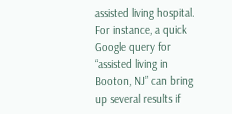assisted living hospital. For instance, a quick Google query for “assisted living in Booton, NJ” can bring up several results if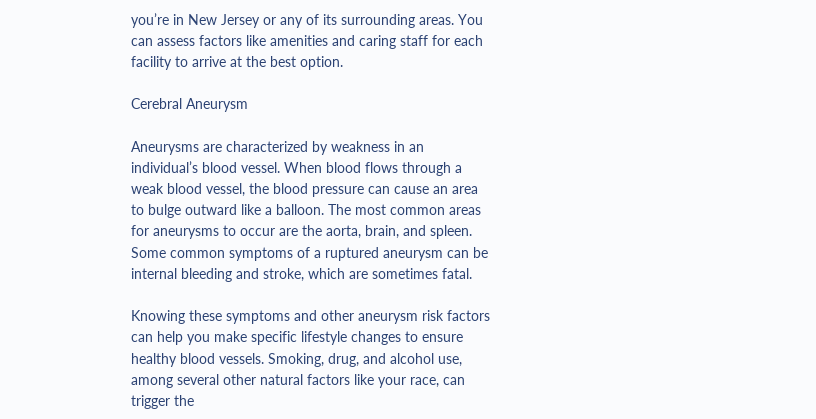you’re in New Jersey or any of its surrounding areas. You can assess factors like amenities and caring staff for each facility to arrive at the best option.

Cerebral Aneurysm

Aneurysms are characterized by weakness in an individual’s blood vessel. When blood flows through a weak blood vessel, the blood pressure can cause an area to bulge outward like a balloon. The most common areas for aneurysms to occur are the aorta, brain, and spleen. Some common symptoms of a ruptured aneurysm can be internal bleeding and stroke, which are sometimes fatal.

Knowing these symptoms and other aneurysm risk factors can help you make specific lifestyle changes to ensure healthy blood vessels. Smoking, drug, and alcohol use, among several other natural factors like your race, can trigger the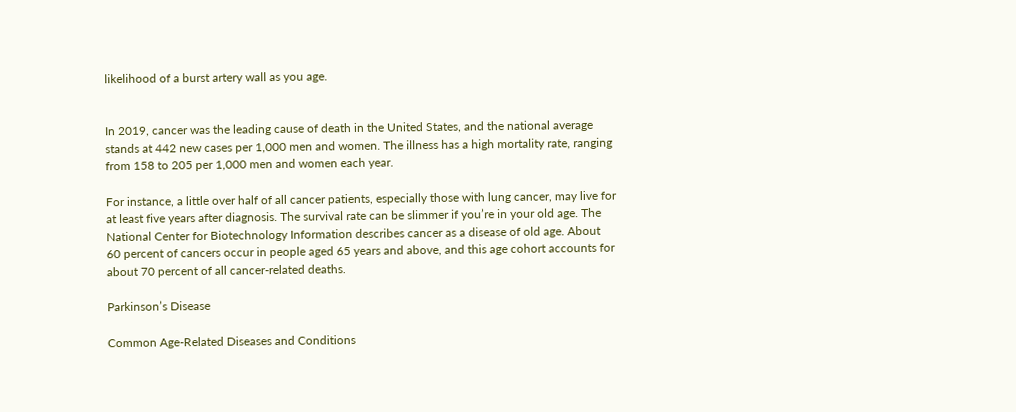likelihood of a burst artery wall as you age.


In 2019, cancer was the leading cause of death in the United States, and the national average stands at 442 new cases per 1,000 men and women. The illness has a high mortality rate, ranging from 158 to 205 per 1,000 men and women each year.

For instance, a little over half of all cancer patients, especially those with lung cancer, may live for at least five years after diagnosis. The survival rate can be slimmer if you’re in your old age. The National Center for Biotechnology Information describes cancer as a disease of old age. About 60 percent of cancers occur in people aged 65 years and above, and this age cohort accounts for about 70 percent of all cancer-related deaths.

Parkinson’s Disease

Common Age-Related Diseases and Conditions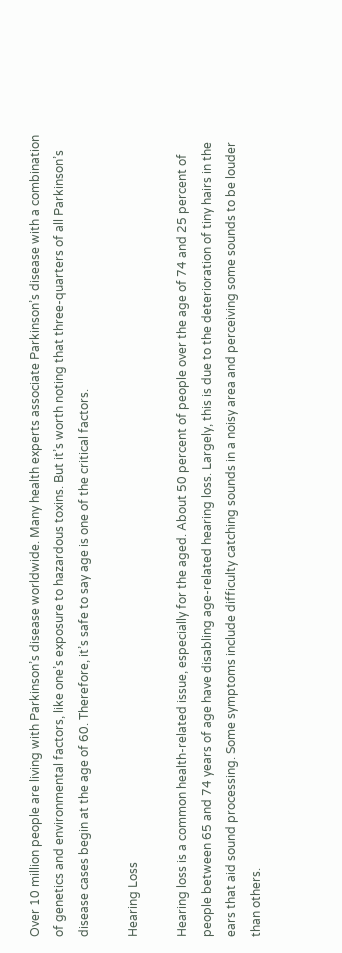Over 10 million people are living with Parkinson’s disease worldwide. Many health experts associate Parkinson’s disease with a combination of genetics and environmental factors, like one’s exposure to hazardous toxins. But it’s worth noting that three-quarters of all Parkinson’s disease cases begin at the age of 60. Therefore, it’s safe to say age is one of the critical factors.

Hearing Loss

Hearing loss is a common health-related issue, especially for the aged. About 50 percent of people over the age of 74 and 25 percent of people between 65 and 74 years of age have disabling age-related hearing loss. Largely, this is due to the deterioration of tiny hairs in the ears that aid sound processing. Some symptoms include difficulty catching sounds in a noisy area and perceiving some sounds to be louder than others.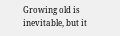Growing old is inevitable, but it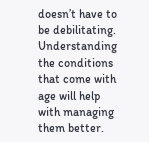doesn’t have to be debilitating. Understanding the conditions that come with age will help with managing them better.